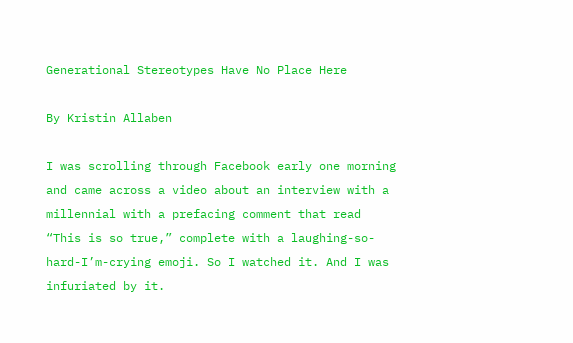Generational Stereotypes Have No Place Here

By Kristin Allaben

I was scrolling through Facebook early one morning and came across a video about an interview with a millennial with a prefacing comment that read “This is so true,” complete with a laughing-so-hard-I’m-crying emoji. So I watched it. And I was infuriated by it.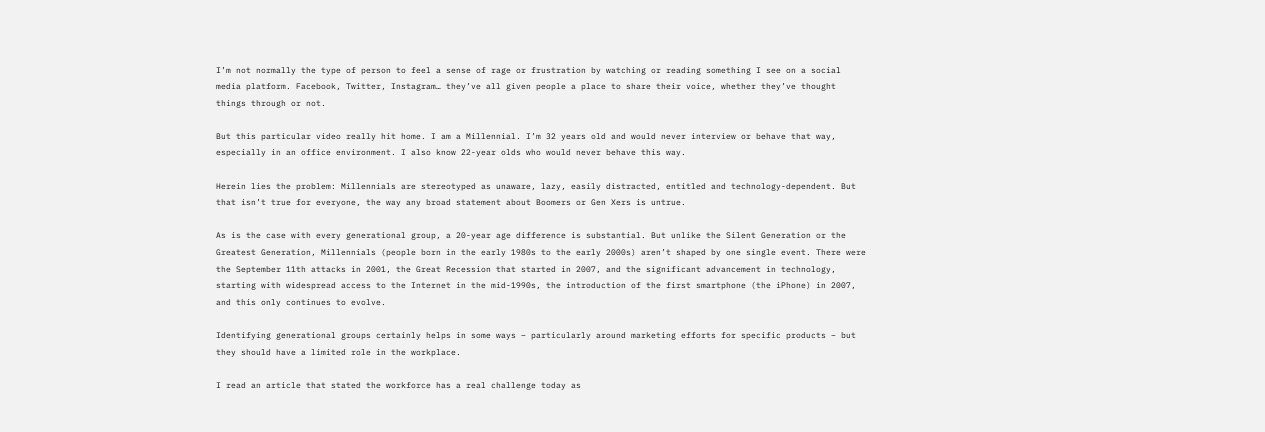I’m not normally the type of person to feel a sense of rage or frustration by watching or reading something I see on a social media platform. Facebook, Twitter, Instagram… they’ve all given people a place to share their voice, whether they’ve thought things through or not.

But this particular video really hit home. I am a Millennial. I’m 32 years old and would never interview or behave that way, especially in an office environment. I also know 22-year olds who would never behave this way.

Herein lies the problem: Millennials are stereotyped as unaware, lazy, easily distracted, entitled and technology-dependent. But that isn’t true for everyone, the way any broad statement about Boomers or Gen Xers is untrue.

As is the case with every generational group, a 20-year age difference is substantial. But unlike the Silent Generation or the Greatest Generation, Millennials (people born in the early 1980s to the early 2000s) aren’t shaped by one single event. There were the September 11th attacks in 2001, the Great Recession that started in 2007, and the significant advancement in technology, starting with widespread access to the Internet in the mid-1990s, the introduction of the first smartphone (the iPhone) in 2007, and this only continues to evolve.

Identifying generational groups certainly helps in some ways – particularly around marketing efforts for specific products – but they should have a limited role in the workplace.

I read an article that stated the workforce has a real challenge today as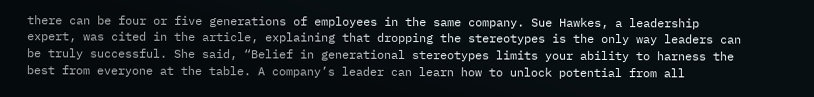there can be four or five generations of employees in the same company. Sue Hawkes, a leadership expert, was cited in the article, explaining that dropping the stereotypes is the only way leaders can be truly successful. She said, “Belief in generational stereotypes limits your ability to harness the best from everyone at the table. A company’s leader can learn how to unlock potential from all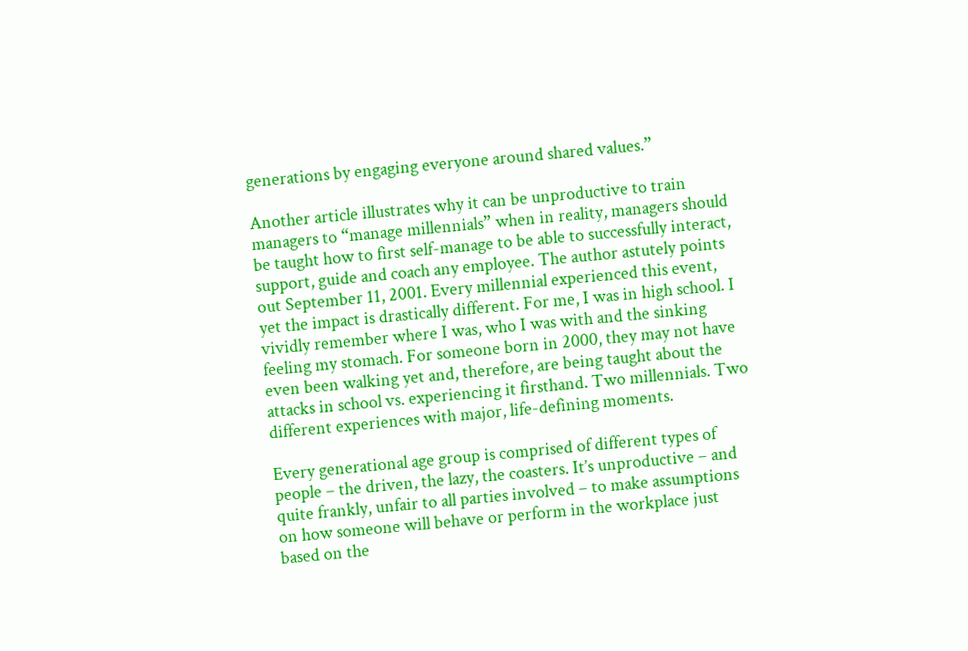generations by engaging everyone around shared values.”

Another article illustrates why it can be unproductive to train managers to “manage millennials” when in reality, managers should be taught how to first self-manage to be able to successfully interact, support, guide and coach any employee. The author astutely points out September 11, 2001. Every millennial experienced this event, yet the impact is drastically different. For me, I was in high school. I vividly remember where I was, who I was with and the sinking feeling my stomach. For someone born in 2000, they may not have even been walking yet and, therefore, are being taught about the attacks in school vs. experiencing it firsthand. Two millennials. Two different experiences with major, life-defining moments.

Every generational age group is comprised of different types of people – the driven, the lazy, the coasters. It’s unproductive – and quite frankly, unfair to all parties involved – to make assumptions on how someone will behave or perform in the workplace just based on the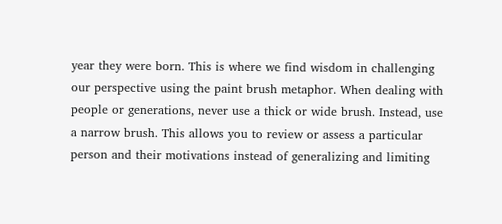year they were born. This is where we find wisdom in challenging our perspective using the paint brush metaphor. When dealing with people or generations, never use a thick or wide brush. Instead, use a narrow brush. This allows you to review or assess a particular person and their motivations instead of generalizing and limiting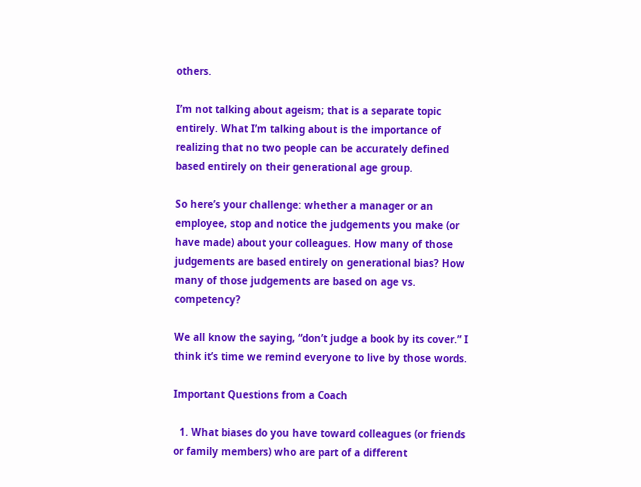others.

I’m not talking about ageism; that is a separate topic entirely. What I’m talking about is the importance of realizing that no two people can be accurately defined based entirely on their generational age group.

So here’s your challenge: whether a manager or an employee, stop and notice the judgements you make (or have made) about your colleagues. How many of those judgements are based entirely on generational bias? How many of those judgements are based on age vs. competency?

We all know the saying, “don’t judge a book by its cover.” I think it’s time we remind everyone to live by those words.

Important Questions from a Coach

  1. What biases do you have toward colleagues (or friends or family members) who are part of a different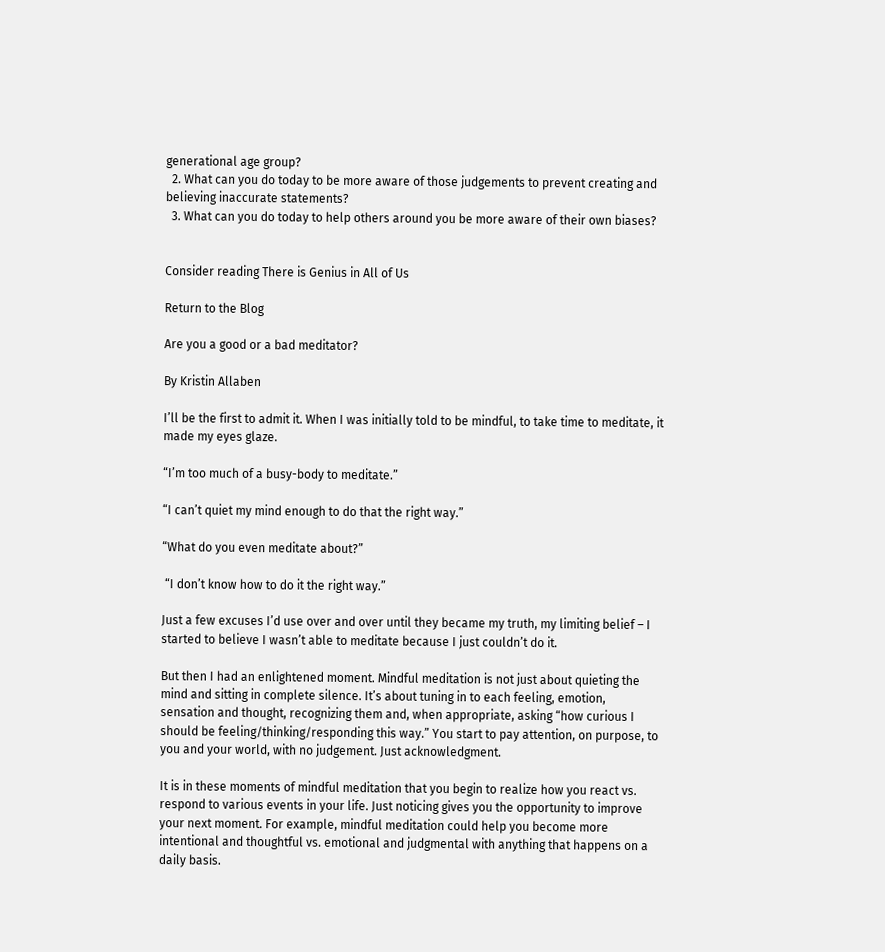generational age group?
  2. What can you do today to be more aware of those judgements to prevent creating and believing inaccurate statements?
  3. What can you do today to help others around you be more aware of their own biases?


Consider reading There is Genius in All of Us

Return to the Blog

Are you a good or a bad meditator?

By Kristin Allaben

I’ll be the first to admit it. When I was initially told to be mindful, to take time to meditate, it made my eyes glaze.

“I’m too much of a busy-body to meditate.”

“I can’t quiet my mind enough to do that the right way.”

“What do you even meditate about?”

 “I don’t know how to do it the right way.”

Just a few excuses I’d use over and over until they became my truth, my limiting belief – I started to believe I wasn’t able to meditate because I just couldn’t do it.

But then I had an enlightened moment. Mindful meditation is not just about quieting the mind and sitting in complete silence. It’s about tuning in to each feeling, emotion, sensation and thought, recognizing them and, when appropriate, asking “how curious I should be feeling/thinking/responding this way.” You start to pay attention, on purpose, to you and your world, with no judgement. Just acknowledgment.

It is in these moments of mindful meditation that you begin to realize how you react vs. respond to various events in your life. Just noticing gives you the opportunity to improve your next moment. For example, mindful meditation could help you become more intentional and thoughtful vs. emotional and judgmental with anything that happens on a daily basis.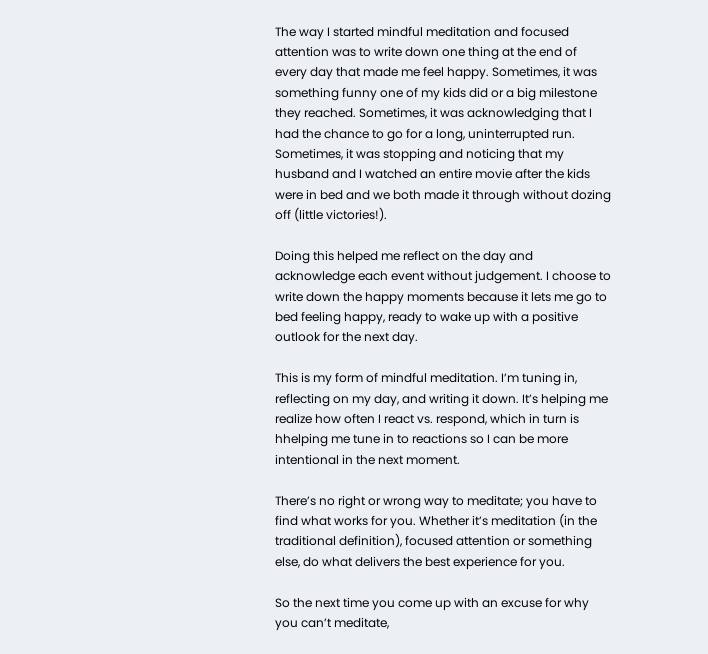The way I started mindful meditation and focused attention was to write down one thing at the end of every day that made me feel happy. Sometimes, it was something funny one of my kids did or a big milestone they reached. Sometimes, it was acknowledging that I had the chance to go for a long, uninterrupted run. Sometimes, it was stopping and noticing that my husband and I watched an entire movie after the kids were in bed and we both made it through without dozing off (little victories!).

Doing this helped me reflect on the day and acknowledge each event without judgement. I choose to write down the happy moments because it lets me go to bed feeling happy, ready to wake up with a positive outlook for the next day.

This is my form of mindful meditation. I’m tuning in, reflecting on my day, and writing it down. It’s helping me realize how often I react vs. respond, which in turn is hhelping me tune in to reactions so I can be more intentional in the next moment.

There’s no right or wrong way to meditate; you have to find what works for you. Whether it’s meditation (in the traditional definition), focused attention or something else, do what delivers the best experience for you.

So the next time you come up with an excuse for why you can’t meditate,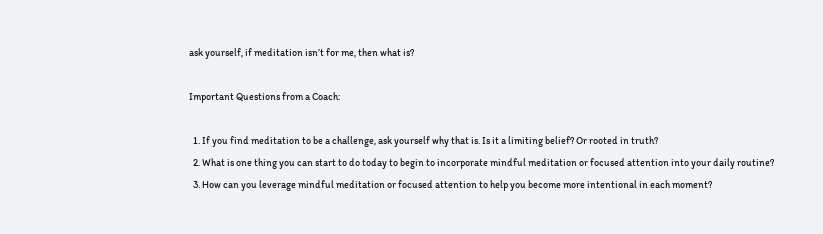ask yourself, if meditation isn’t for me, then what is?

Important Questions from a Coach:

  1. If you find meditation to be a challenge, ask yourself why that is. Is it a limiting belief? Or rooted in truth?
  2. What is one thing you can start to do today to begin to incorporate mindful meditation or focused attention into your daily routine?
  3. How can you leverage mindful meditation or focused attention to help you become more intentional in each moment?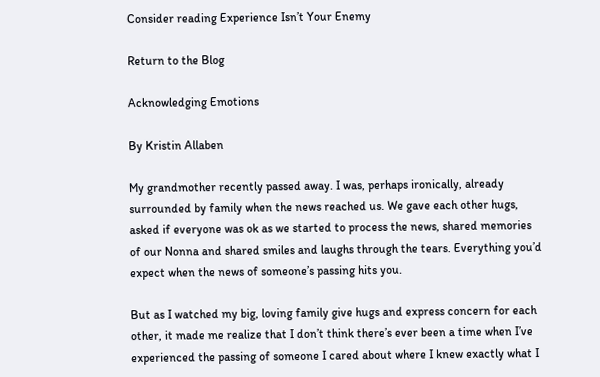Consider reading Experience Isn’t Your Enemy

Return to the Blog

Acknowledging Emotions

By Kristin Allaben

My grandmother recently passed away. I was, perhaps ironically, already surrounded by family when the news reached us. We gave each other hugs, asked if everyone was ok as we started to process the news, shared memories of our Nonna and shared smiles and laughs through the tears. Everything you’d expect when the news of someone’s passing hits you.

But as I watched my big, loving family give hugs and express concern for each other, it made me realize that I don’t think there’s ever been a time when I’ve experienced the passing of someone I cared about where I knew exactly what I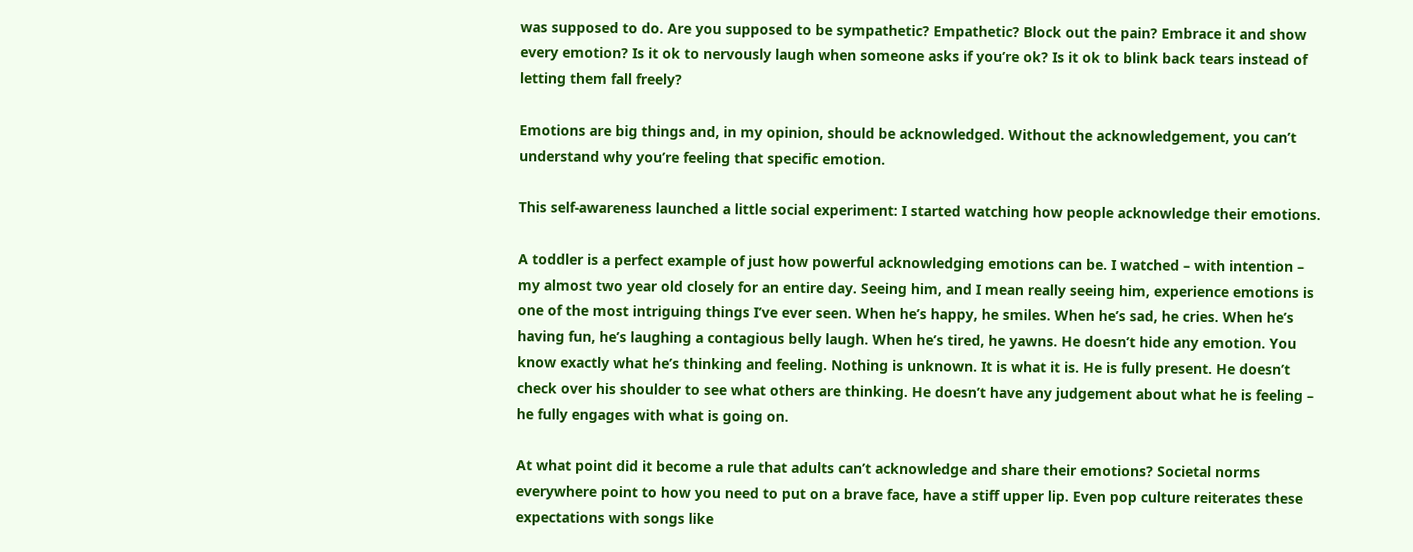was supposed to do. Are you supposed to be sympathetic? Empathetic? Block out the pain? Embrace it and show every emotion? Is it ok to nervously laugh when someone asks if you’re ok? Is it ok to blink back tears instead of letting them fall freely?

Emotions are big things and, in my opinion, should be acknowledged. Without the acknowledgement, you can’t understand why you’re feeling that specific emotion.

This self-awareness launched a little social experiment: I started watching how people acknowledge their emotions.

A toddler is a perfect example of just how powerful acknowledging emotions can be. I watched – with intention – my almost two year old closely for an entire day. Seeing him, and I mean really seeing him, experience emotions is one of the most intriguing things I’ve ever seen. When he’s happy, he smiles. When he’s sad, he cries. When he’s having fun, he’s laughing a contagious belly laugh. When he’s tired, he yawns. He doesn’t hide any emotion. You know exactly what he’s thinking and feeling. Nothing is unknown. It is what it is. He is fully present. He doesn’t check over his shoulder to see what others are thinking. He doesn’t have any judgement about what he is feeling – he fully engages with what is going on.

At what point did it become a rule that adults can’t acknowledge and share their emotions? Societal norms everywhere point to how you need to put on a brave face, have a stiff upper lip. Even pop culture reiterates these expectations with songs like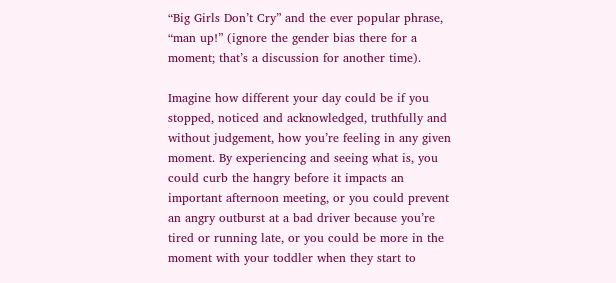“Big Girls Don’t Cry” and the ever popular phrase, “man up!” (ignore the gender bias there for a moment; that’s a discussion for another time).

Imagine how different your day could be if you stopped, noticed and acknowledged, truthfully and without judgement, how you’re feeling in any given moment. By experiencing and seeing what is, you could curb the hangry before it impacts an important afternoon meeting, or you could prevent an angry outburst at a bad driver because you’re tired or running late, or you could be more in the moment with your toddler when they start to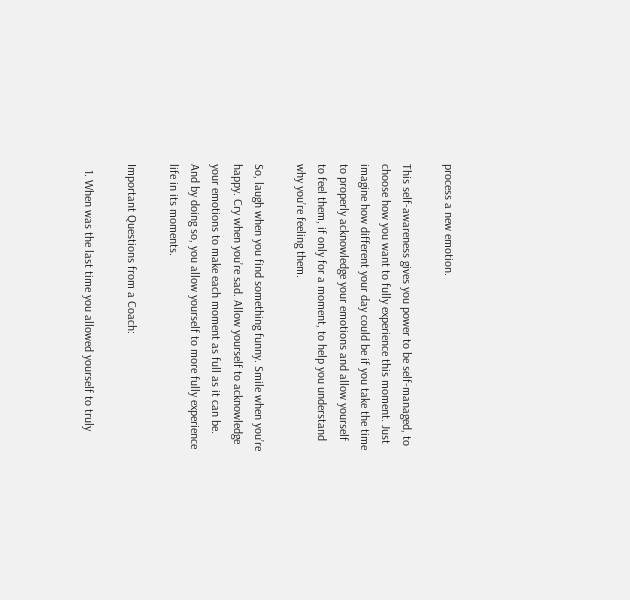process a new emotion.

This self-awareness gives you power to be self-managed, to choose how you want to fully experience this moment. Just imagine how different your day could be if you take the time to properly acknowledge your emotions and allow yourself to feel them, if only for a moment, to help you understand why you’re feeling them.

So, laugh when you find something funny. Smile when you’re happy. Cry when you’re sad. Allow yourself to acknowledge your emotions to make each moment as full as it can be. And by doing so, you allow yourself to more fully experience life in its moments.

Important Questions from a Coach:

  1. When was the last time you allowed yourself to truly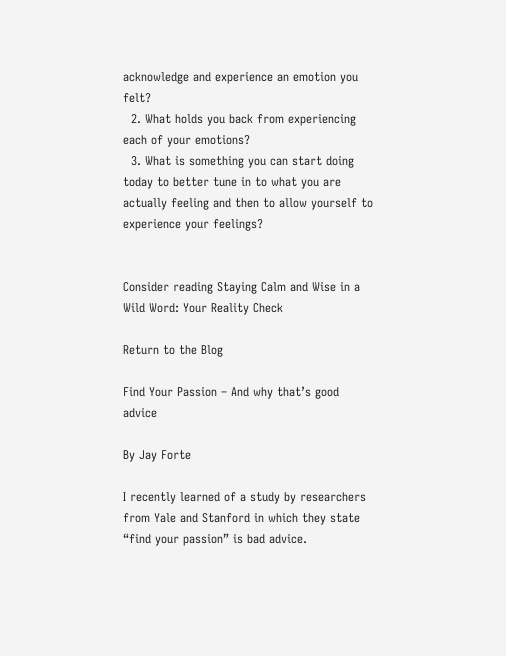acknowledge and experience an emotion you felt?
  2. What holds you back from experiencing each of your emotions?
  3. What is something you can start doing today to better tune in to what you are actually feeling and then to allow yourself to experience your feelings?


Consider reading Staying Calm and Wise in a Wild Word: Your Reality Check

Return to the Blog

Find Your Passion – And why that’s good advice

By Jay Forte

I recently learned of a study by researchers from Yale and Stanford in which they state “find your passion” is bad advice.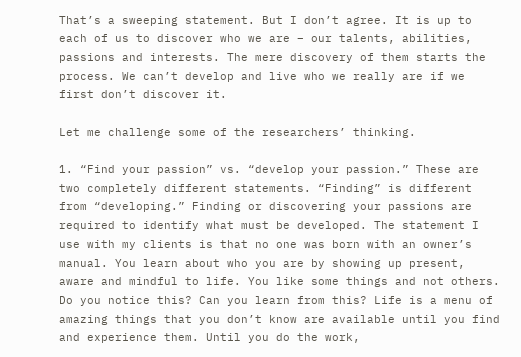That’s a sweeping statement. But I don’t agree. It is up to each of us to discover who we are – our talents, abilities, passions and interests. The mere discovery of them starts the process. We can’t develop and live who we really are if we first don’t discover it.

Let me challenge some of the researchers’ thinking.

1. “Find your passion” vs. “develop your passion.” These are two completely different statements. “Finding” is different from “developing.” Finding or discovering your passions are required to identify what must be developed. The statement I use with my clients is that no one was born with an owner’s manual. You learn about who you are by showing up present, aware and mindful to life. You like some things and not others. Do you notice this? Can you learn from this? Life is a menu of amazing things that you don’t know are available until you find and experience them. Until you do the work,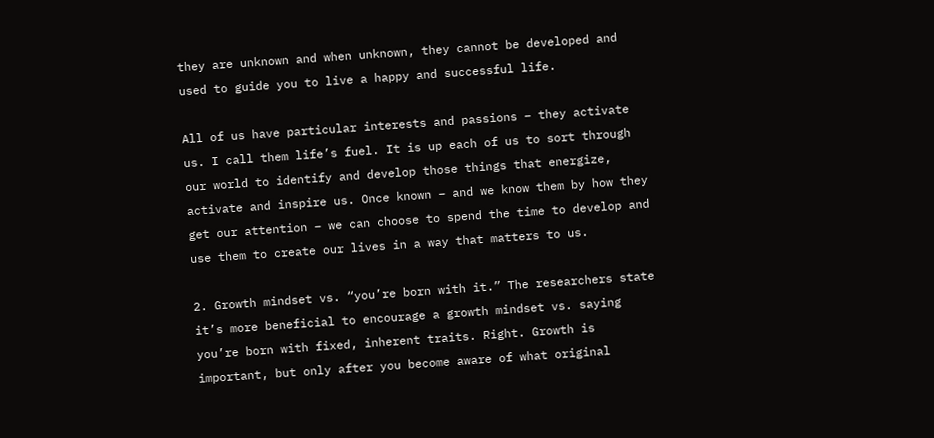they are unknown and when unknown, they cannot be developed and used to guide you to live a happy and successful life.

All of us have particular interests and passions – they activate us. I call them life’s fuel. It is up each of us to sort through our world to identify and develop those things that energize, activate and inspire us. Once known – and we know them by how they get our attention – we can choose to spend the time to develop and use them to create our lives in a way that matters to us.

2. Growth mindset vs. “you’re born with it.” The researchers state it’s more beneficial to encourage a growth mindset vs. saying you’re born with fixed, inherent traits. Right. Growth is important, but only after you become aware of what original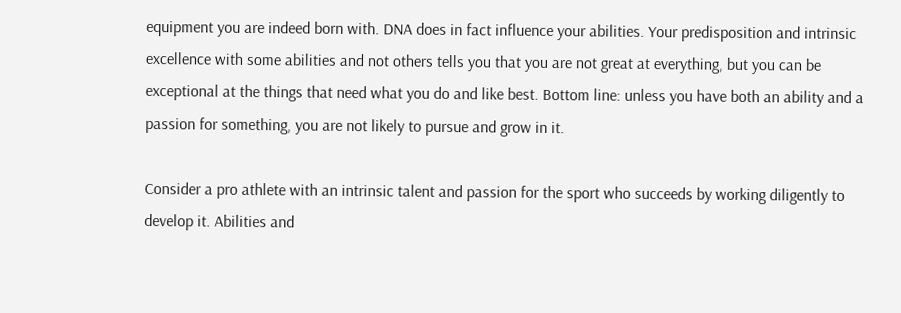equipment you are indeed born with. DNA does in fact influence your abilities. Your predisposition and intrinsic excellence with some abilities and not others tells you that you are not great at everything, but you can be exceptional at the things that need what you do and like best. Bottom line: unless you have both an ability and a passion for something, you are not likely to pursue and grow in it.

Consider a pro athlete with an intrinsic talent and passion for the sport who succeeds by working diligently to develop it. Abilities and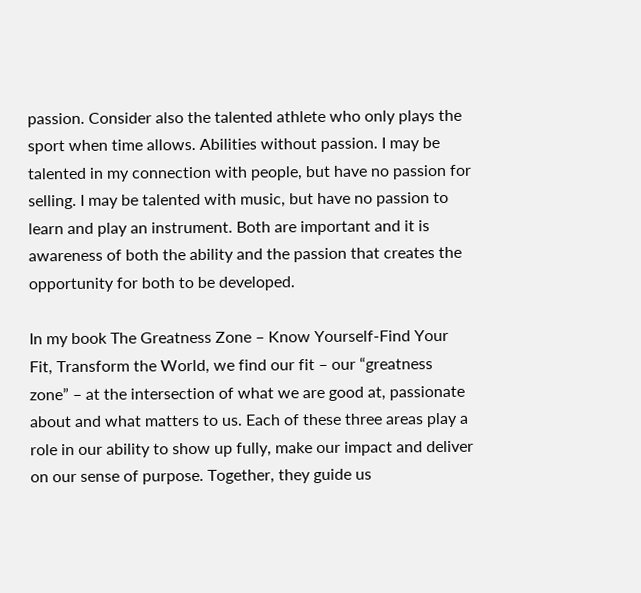passion. Consider also the talented athlete who only plays the sport when time allows. Abilities without passion. I may be talented in my connection with people, but have no passion for selling. I may be talented with music, but have no passion to learn and play an instrument. Both are important and it is awareness of both the ability and the passion that creates the opportunity for both to be developed.

In my book The Greatness Zone – Know Yourself-Find Your Fit, Transform the World, we find our fit – our “greatness zone” – at the intersection of what we are good at, passionate about and what matters to us. Each of these three areas play a role in our ability to show up fully, make our impact and deliver on our sense of purpose. Together, they guide us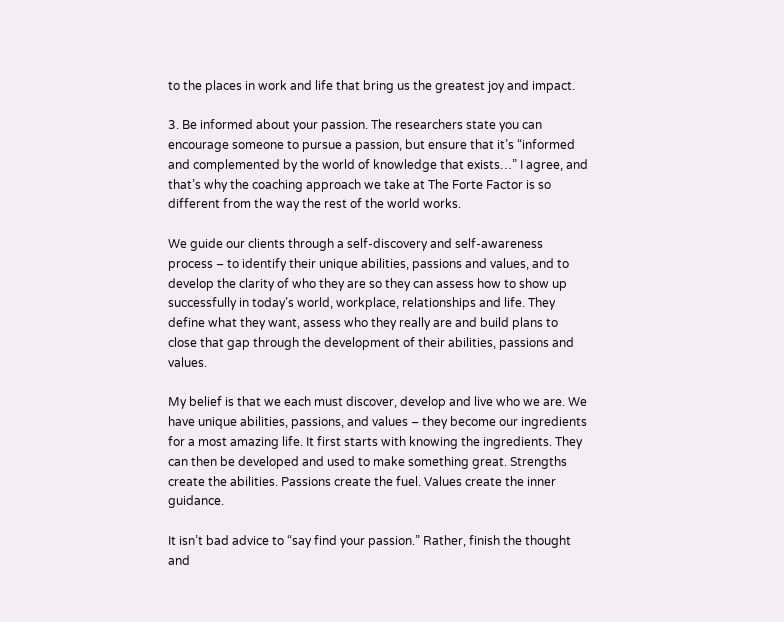to the places in work and life that bring us the greatest joy and impact.

3. Be informed about your passion. The researchers state you can encourage someone to pursue a passion, but ensure that it’s “informed and complemented by the world of knowledge that exists…” I agree, and that’s why the coaching approach we take at The Forte Factor is so different from the way the rest of the world works.

We guide our clients through a self-discovery and self-awareness process – to identify their unique abilities, passions and values, and to develop the clarity of who they are so they can assess how to show up successfully in today’s world, workplace, relationships and life. They define what they want, assess who they really are and build plans to close that gap through the development of their abilities, passions and values.

My belief is that we each must discover, develop and live who we are. We have unique abilities, passions, and values – they become our ingredients for a most amazing life. It first starts with knowing the ingredients. They can then be developed and used to make something great. Strengths create the abilities. Passions create the fuel. Values create the inner guidance.

It isn’t bad advice to “say find your passion.” Rather, finish the thought and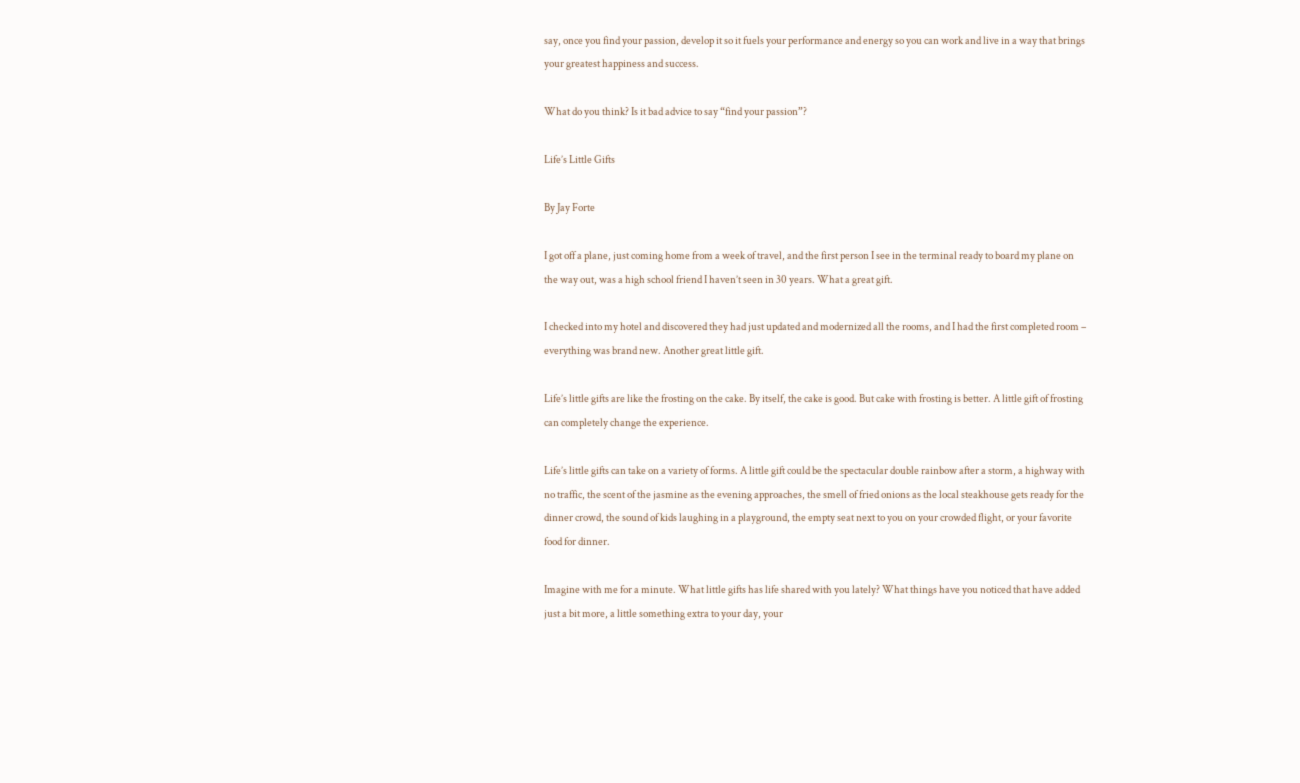say, once you find your passion, develop it so it fuels your performance and energy so you can work and live in a way that brings your greatest happiness and success.

What do you think? Is it bad advice to say “find your passion”?

Life’s Little Gifts

By Jay Forte

I got off a plane, just coming home from a week of travel, and the first person I see in the terminal ready to board my plane on the way out, was a high school friend I haven’t seen in 30 years. What a great gift.

I checked into my hotel and discovered they had just updated and modernized all the rooms, and I had the first completed room – everything was brand new. Another great little gift.

Life’s little gifts are like the frosting on the cake. By itself, the cake is good. But cake with frosting is better. A little gift of frosting can completely change the experience.

Life’s little gifts can take on a variety of forms. A little gift could be the spectacular double rainbow after a storm, a highway with no traffic, the scent of the jasmine as the evening approaches, the smell of fried onions as the local steakhouse gets ready for the dinner crowd, the sound of kids laughing in a playground, the empty seat next to you on your crowded flight, or your favorite food for dinner.

Imagine with me for a minute. What little gifts has life shared with you lately? What things have you noticed that have added just a bit more, a little something extra to your day, your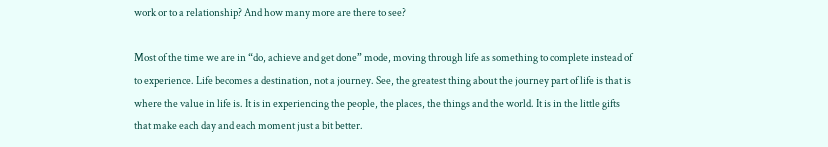work or to a relationship? And how many more are there to see?

Most of the time we are in “do, achieve and get done” mode, moving through life as something to complete instead of to experience. Life becomes a destination, not a journey. See, the greatest thing about the journey part of life is that is where the value in life is. It is in experiencing the people, the places, the things and the world. It is in the little gifts that make each day and each moment just a bit better.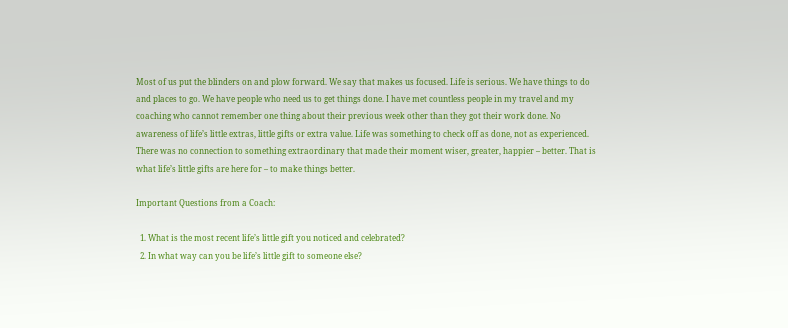Most of us put the blinders on and plow forward. We say that makes us focused. Life is serious. We have things to do and places to go. We have people who need us to get things done. I have met countless people in my travel and my coaching who cannot remember one thing about their previous week other than they got their work done. No awareness of life’s little extras, little gifts or extra value. Life was something to check off as done, not as experienced. There was no connection to something extraordinary that made their moment wiser, greater, happier – better. That is what life’s little gifts are here for – to make things better.

Important Questions from a Coach:

  1. What is the most recent life’s little gift you noticed and celebrated?
  2. In what way can you be life’s little gift to someone else?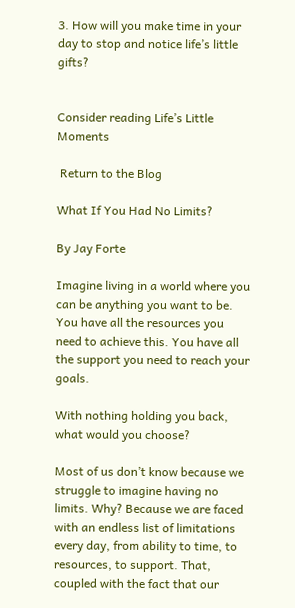3. How will you make time in your day to stop and notice life’s little gifts?


Consider reading Life’s Little Moments

 Return to the Blog

What If You Had No Limits?

By Jay Forte

Imagine living in a world where you can be anything you want to be. You have all the resources you need to achieve this. You have all the support you need to reach your goals.

With nothing holding you back, what would you choose?

Most of us don’t know because we struggle to imagine having no limits. Why? Because we are faced with an endless list of limitations every day, from ability to time, to resources, to support. That, coupled with the fact that our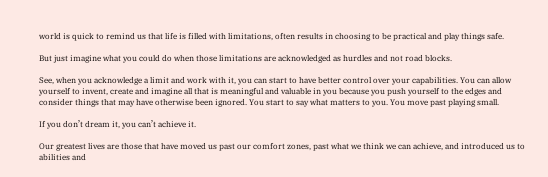world is quick to remind us that life is filled with limitations, often results in choosing to be practical and play things safe.

But just imagine what you could do when those limitations are acknowledged as hurdles and not road blocks.

See, when you acknowledge a limit and work with it, you can start to have better control over your capabilities. You can allow yourself to invent, create and imagine all that is meaningful and valuable in you because you push yourself to the edges and consider things that may have otherwise been ignored. You start to say what matters to you. You move past playing small.

If you don’t dream it, you can’t achieve it.

Our greatest lives are those that have moved us past our comfort zones, past what we think we can achieve, and introduced us to abilities and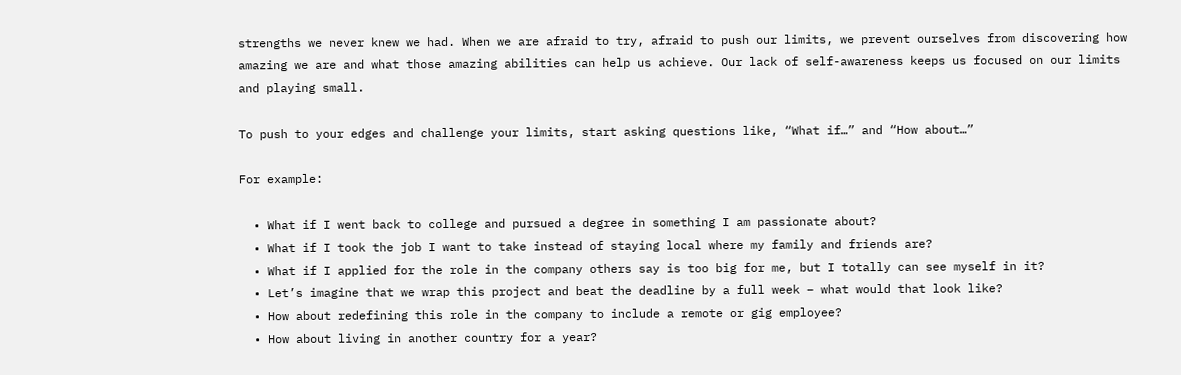strengths we never knew we had. When we are afraid to try, afraid to push our limits, we prevent ourselves from discovering how amazing we are and what those amazing abilities can help us achieve. Our lack of self-awareness keeps us focused on our limits and playing small.

To push to your edges and challenge your limits, start asking questions like, “What if…” and “How about…”

For example:

  • What if I went back to college and pursued a degree in something I am passionate about?
  • What if I took the job I want to take instead of staying local where my family and friends are?
  • What if I applied for the role in the company others say is too big for me, but I totally can see myself in it?
  • Let’s imagine that we wrap this project and beat the deadline by a full week – what would that look like?
  • How about redefining this role in the company to include a remote or gig employee?
  • How about living in another country for a year?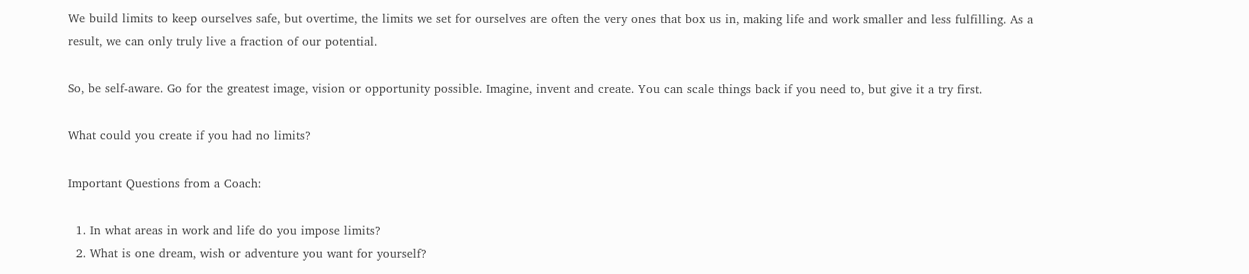We build limits to keep ourselves safe, but overtime, the limits we set for ourselves are often the very ones that box us in, making life and work smaller and less fulfilling. As a result, we can only truly live a fraction of our potential.

So, be self-aware. Go for the greatest image, vision or opportunity possible. Imagine, invent and create. You can scale things back if you need to, but give it a try first.

What could you create if you had no limits?

Important Questions from a Coach:

  1. In what areas in work and life do you impose limits?
  2. What is one dream, wish or adventure you want for yourself?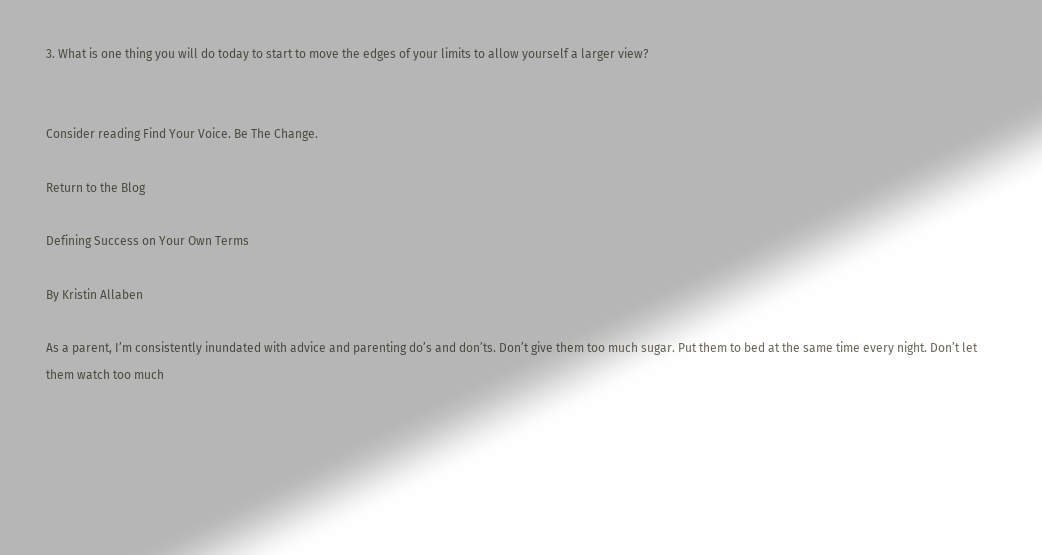3. What is one thing you will do today to start to move the edges of your limits to allow yourself a larger view?


Consider reading Find Your Voice. Be The Change.

Return to the Blog

Defining Success on Your Own Terms

By Kristin Allaben

As a parent, I’m consistently inundated with advice and parenting do’s and don’ts. Don’t give them too much sugar. Put them to bed at the same time every night. Don’t let them watch too much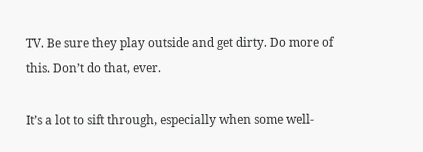TV. Be sure they play outside and get dirty. Do more of this. Don’t do that, ever.

It’s a lot to sift through, especially when some well-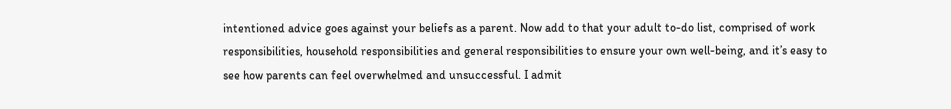intentioned advice goes against your beliefs as a parent. Now add to that your adult to-do list, comprised of work responsibilities, household responsibilities and general responsibilities to ensure your own well-being, and it’s easy to see how parents can feel overwhelmed and unsuccessful. I admit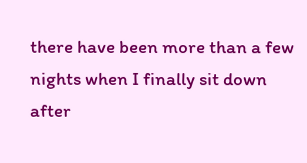there have been more than a few nights when I finally sit down after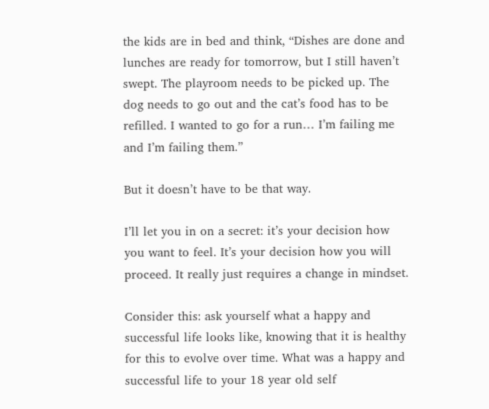the kids are in bed and think, “Dishes are done and lunches are ready for tomorrow, but I still haven’t swept. The playroom needs to be picked up. The dog needs to go out and the cat’s food has to be refilled. I wanted to go for a run… I’m failing me and I’m failing them.”

But it doesn’t have to be that way.

I’ll let you in on a secret: it’s your decision how you want to feel. It’s your decision how you will proceed. It really just requires a change in mindset.

Consider this: ask yourself what a happy and successful life looks like, knowing that it is healthy for this to evolve over time. What was a happy and successful life to your 18 year old self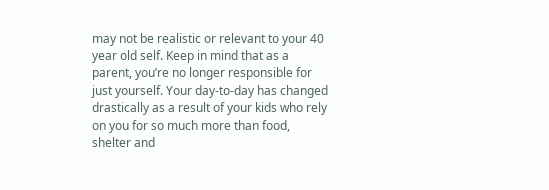may not be realistic or relevant to your 40 year old self. Keep in mind that as a parent, you’re no longer responsible for just yourself. Your day-to-day has changed drastically as a result of your kids who rely on you for so much more than food, shelter and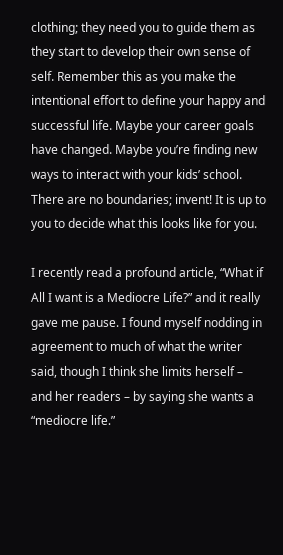clothing; they need you to guide them as they start to develop their own sense of self. Remember this as you make the intentional effort to define your happy and successful life. Maybe your career goals have changed. Maybe you’re finding new ways to interact with your kids’ school. There are no boundaries; invent! It is up to you to decide what this looks like for you.

I recently read a profound article, “What if All I want is a Mediocre Life?” and it really gave me pause. I found myself nodding in agreement to much of what the writer said, though I think she limits herself – and her readers – by saying she wants a “mediocre life.”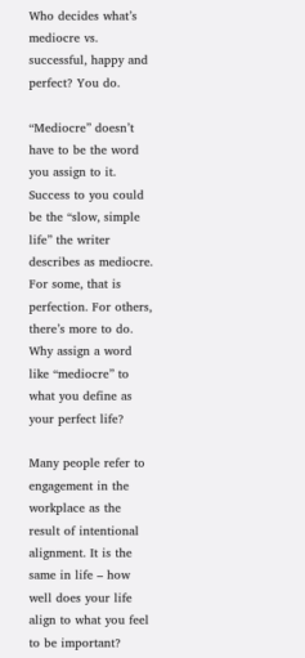Who decides what’s mediocre vs. successful, happy and perfect? You do.

“Mediocre” doesn’t have to be the word you assign to it. Success to you could be the “slow, simple life” the writer describes as mediocre. For some, that is perfection. For others, there’s more to do. Why assign a word like “mediocre” to what you define as your perfect life?

Many people refer to engagement in the workplace as the result of intentional alignment. It is the same in life – how well does your life align to what you feel to be important?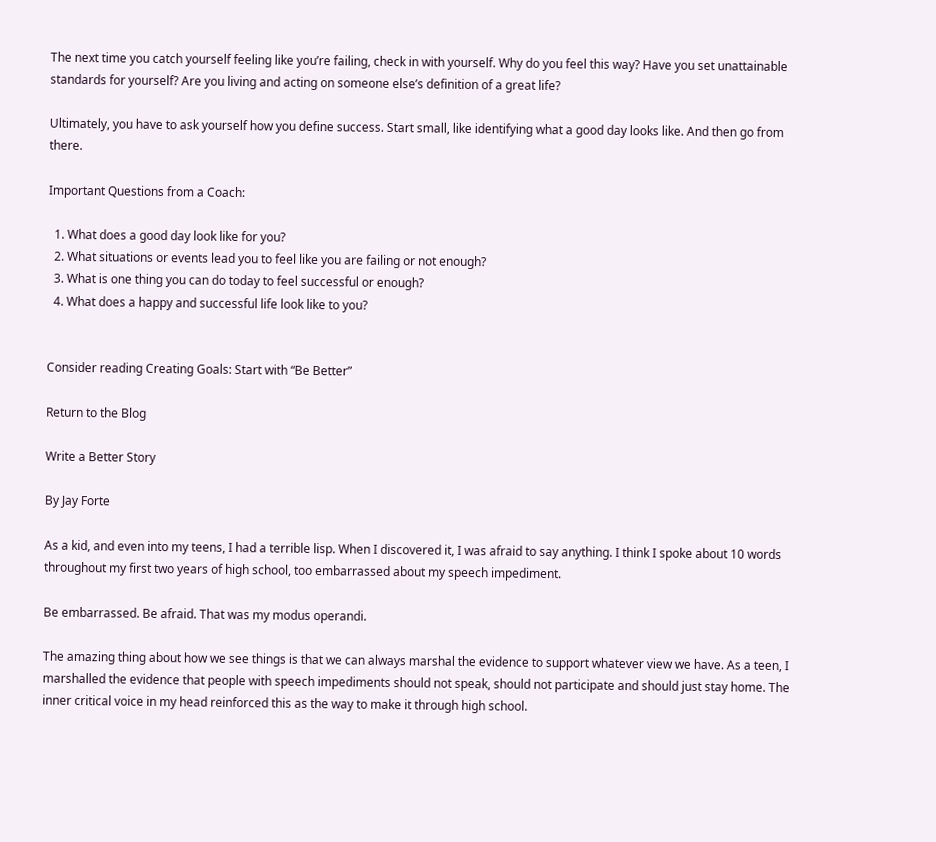The next time you catch yourself feeling like you’re failing, check in with yourself. Why do you feel this way? Have you set unattainable standards for yourself? Are you living and acting on someone else’s definition of a great life?

Ultimately, you have to ask yourself how you define success. Start small, like identifying what a good day looks like. And then go from there.

Important Questions from a Coach:

  1. What does a good day look like for you?
  2. What situations or events lead you to feel like you are failing or not enough?
  3. What is one thing you can do today to feel successful or enough?
  4. What does a happy and successful life look like to you?


Consider reading Creating Goals: Start with “Be Better”

Return to the Blog

Write a Better Story

By Jay Forte

As a kid, and even into my teens, I had a terrible lisp. When I discovered it, I was afraid to say anything. I think I spoke about 10 words throughout my first two years of high school, too embarrassed about my speech impediment.

Be embarrassed. Be afraid. That was my modus operandi.

The amazing thing about how we see things is that we can always marshal the evidence to support whatever view we have. As a teen, I marshalled the evidence that people with speech impediments should not speak, should not participate and should just stay home. The inner critical voice in my head reinforced this as the way to make it through high school.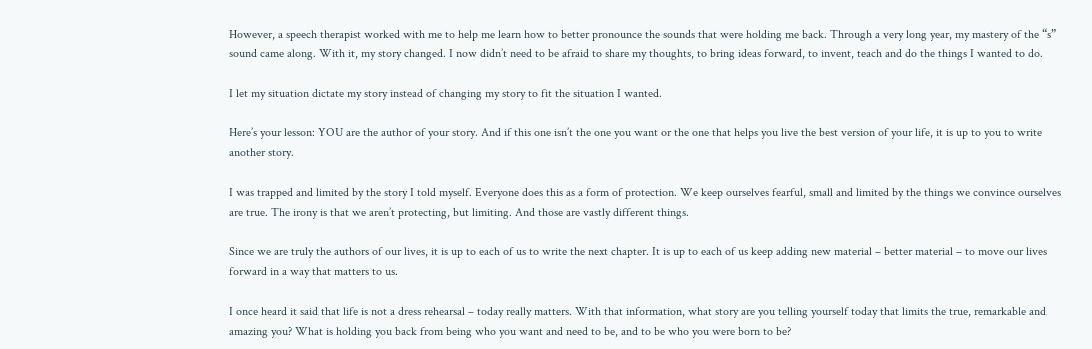However, a speech therapist worked with me to help me learn how to better pronounce the sounds that were holding me back. Through a very long year, my mastery of the “s” sound came along. With it, my story changed. I now didn’t need to be afraid to share my thoughts, to bring ideas forward, to invent, teach and do the things I wanted to do.

I let my situation dictate my story instead of changing my story to fit the situation I wanted.

Here’s your lesson: YOU are the author of your story. And if this one isn’t the one you want or the one that helps you live the best version of your life, it is up to you to write another story.

I was trapped and limited by the story I told myself. Everyone does this as a form of protection. We keep ourselves fearful, small and limited by the things we convince ourselves are true. The irony is that we aren’t protecting, but limiting. And those are vastly different things.

Since we are truly the authors of our lives, it is up to each of us to write the next chapter. It is up to each of us keep adding new material – better material – to move our lives forward in a way that matters to us.

I once heard it said that life is not a dress rehearsal – today really matters. With that information, what story are you telling yourself today that limits the true, remarkable and amazing you? What is holding you back from being who you want and need to be, and to be who you were born to be?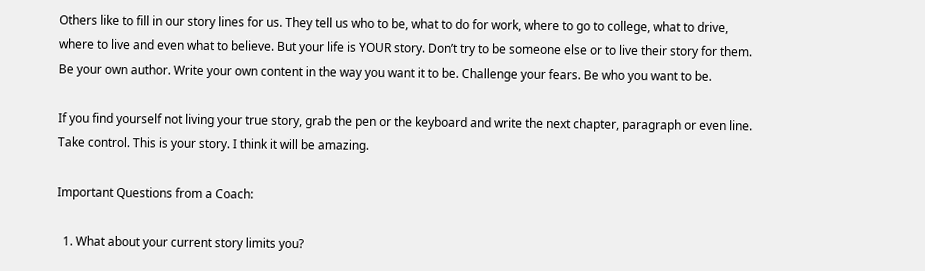Others like to fill in our story lines for us. They tell us who to be, what to do for work, where to go to college, what to drive, where to live and even what to believe. But your life is YOUR story. Don’t try to be someone else or to live their story for them. Be your own author. Write your own content in the way you want it to be. Challenge your fears. Be who you want to be.

If you find yourself not living your true story, grab the pen or the keyboard and write the next chapter, paragraph or even line. Take control. This is your story. I think it will be amazing.

Important Questions from a Coach:

  1. What about your current story limits you?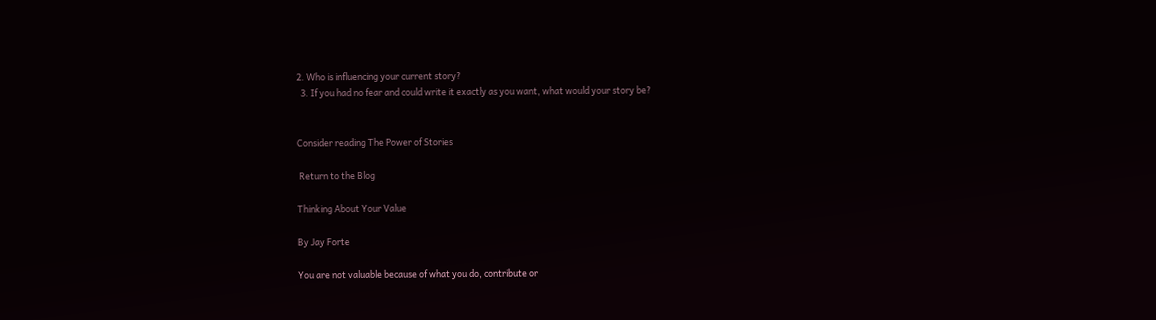2. Who is influencing your current story?
  3. If you had no fear and could write it exactly as you want, what would your story be?


Consider reading The Power of Stories

 Return to the Blog

Thinking About Your Value

By Jay Forte

You are not valuable because of what you do, contribute or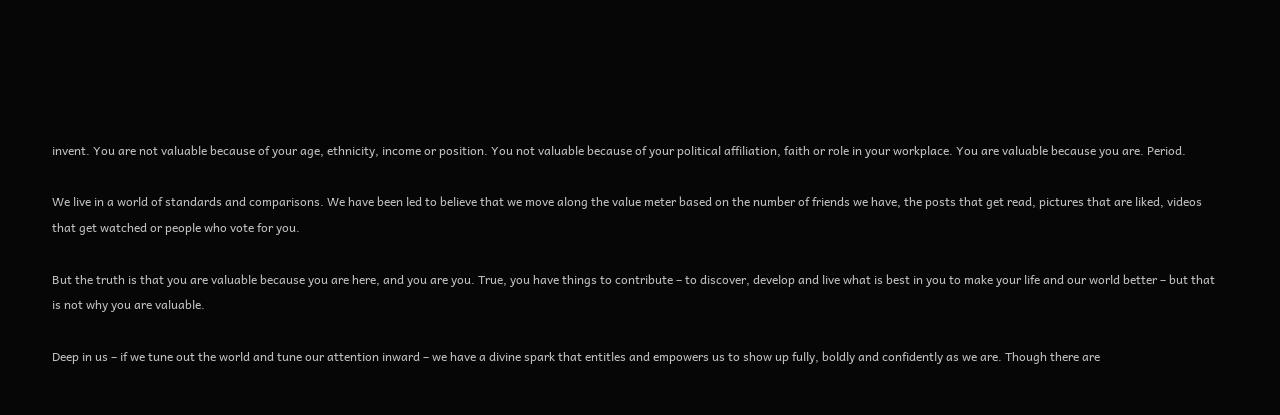invent. You are not valuable because of your age, ethnicity, income or position. You not valuable because of your political affiliation, faith or role in your workplace. You are valuable because you are. Period.

We live in a world of standards and comparisons. We have been led to believe that we move along the value meter based on the number of friends we have, the posts that get read, pictures that are liked, videos that get watched or people who vote for you.

But the truth is that you are valuable because you are here, and you are you. True, you have things to contribute – to discover, develop and live what is best in you to make your life and our world better – but that is not why you are valuable.

Deep in us – if we tune out the world and tune our attention inward – we have a divine spark that entitles and empowers us to show up fully, boldly and confidently as we are. Though there are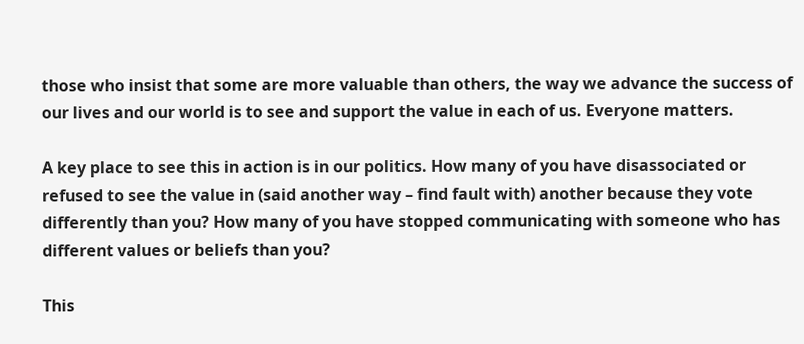those who insist that some are more valuable than others, the way we advance the success of our lives and our world is to see and support the value in each of us. Everyone matters.

A key place to see this in action is in our politics. How many of you have disassociated or refused to see the value in (said another way – find fault with) another because they vote differently than you? How many of you have stopped communicating with someone who has different values or beliefs than you?

This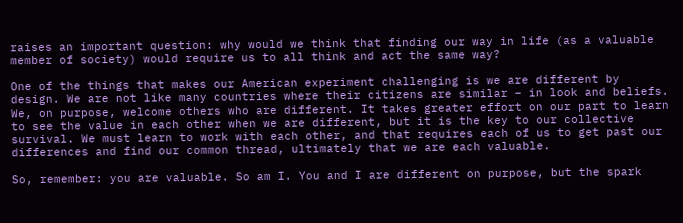raises an important question: why would we think that finding our way in life (as a valuable member of society) would require us to all think and act the same way?

One of the things that makes our American experiment challenging is we are different by design. We are not like many countries where their citizens are similar – in look and beliefs. We, on purpose, welcome others who are different. It takes greater effort on our part to learn to see the value in each other when we are different, but it is the key to our collective survival. We must learn to work with each other, and that requires each of us to get past our differences and find our common thread, ultimately that we are each valuable.

So, remember: you are valuable. So am I. You and I are different on purpose, but the spark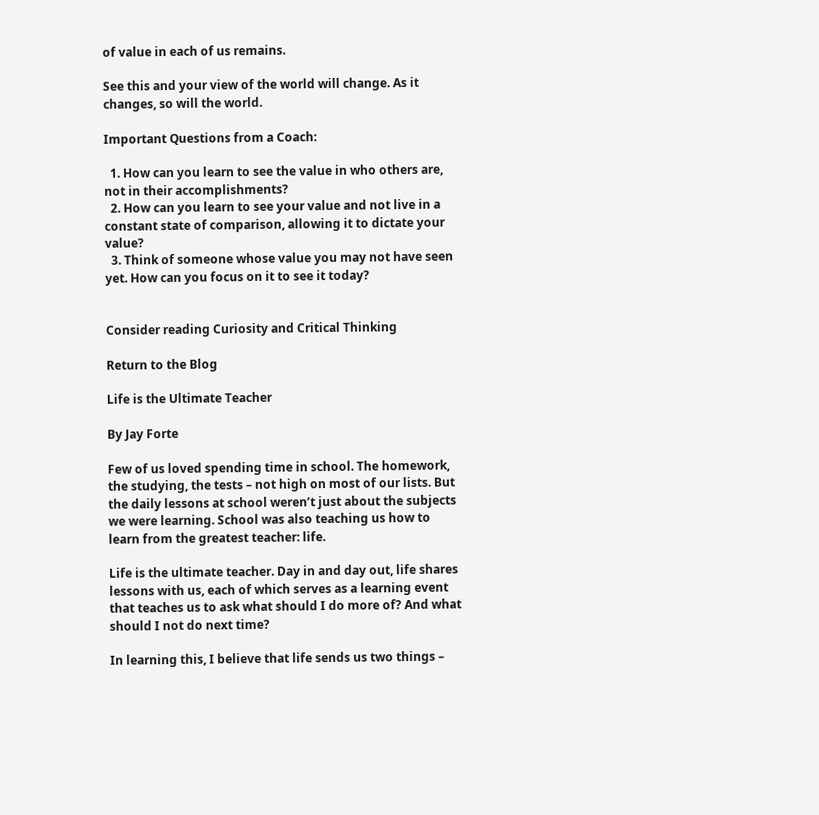of value in each of us remains.

See this and your view of the world will change. As it changes, so will the world.

Important Questions from a Coach:

  1. How can you learn to see the value in who others are, not in their accomplishments?
  2. How can you learn to see your value and not live in a constant state of comparison, allowing it to dictate your value?
  3. Think of someone whose value you may not have seen yet. How can you focus on it to see it today?


Consider reading Curiosity and Critical Thinking

Return to the Blog

Life is the Ultimate Teacher

By Jay Forte

Few of us loved spending time in school. The homework, the studying, the tests – not high on most of our lists. But the daily lessons at school weren’t just about the subjects we were learning. School was also teaching us how to learn from the greatest teacher: life.

Life is the ultimate teacher. Day in and day out, life shares lessons with us, each of which serves as a learning event that teaches us to ask what should I do more of? And what should I not do next time?

In learning this, I believe that life sends us two things –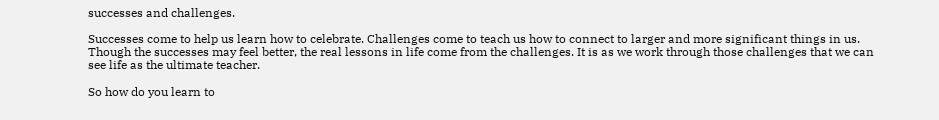successes and challenges.

Successes come to help us learn how to celebrate. Challenges come to teach us how to connect to larger and more significant things in us. Though the successes may feel better, the real lessons in life come from the challenges. It is as we work through those challenges that we can see life as the ultimate teacher.

So how do you learn to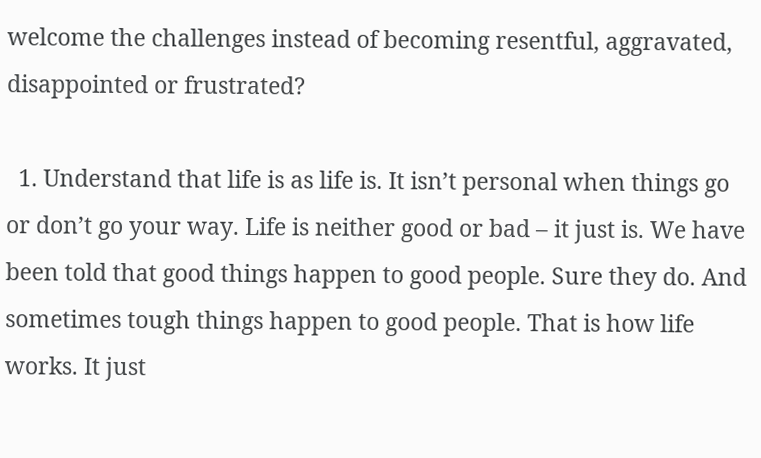welcome the challenges instead of becoming resentful, aggravated, disappointed or frustrated?

  1. Understand that life is as life is. It isn’t personal when things go or don’t go your way. Life is neither good or bad – it just is. We have been told that good things happen to good people. Sure they do. And sometimes tough things happen to good people. That is how life works. It just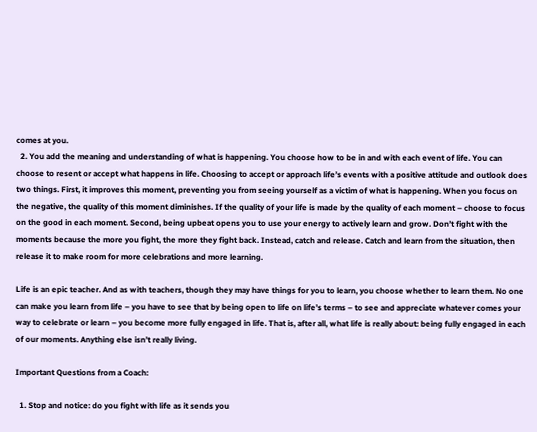comes at you.
  2. You add the meaning and understanding of what is happening. You choose how to be in and with each event of life. You can choose to resent or accept what happens in life. Choosing to accept or approach life’s events with a positive attitude and outlook does two things. First, it improves this moment, preventing you from seeing yourself as a victim of what is happening. When you focus on the negative, the quality of this moment diminishes. If the quality of your life is made by the quality of each moment – choose to focus on the good in each moment. Second, being upbeat opens you to use your energy to actively learn and grow. Don’t fight with the moments because the more you fight, the more they fight back. Instead, catch and release. Catch and learn from the situation, then release it to make room for more celebrations and more learning.

Life is an epic teacher. And as with teachers, though they may have things for you to learn, you choose whether to learn them. No one can make you learn from life – you have to see that by being open to life on life’s terms – to see and appreciate whatever comes your way to celebrate or learn – you become more fully engaged in life. That is, after all, what life is really about: being fully engaged in each of our moments. Anything else isn’t really living.

Important Questions from a Coach:

  1. Stop and notice: do you fight with life as it sends you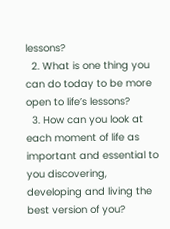lessons?
  2. What is one thing you can do today to be more open to life’s lessons?
  3. How can you look at each moment of life as important and essential to you discovering, developing and living the best version of you?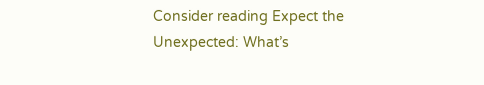Consider reading Expect the Unexpected: What’s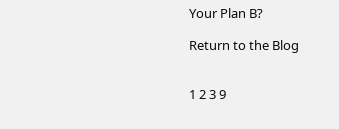Your Plan B?

Return to the Blog


1 2 3 9